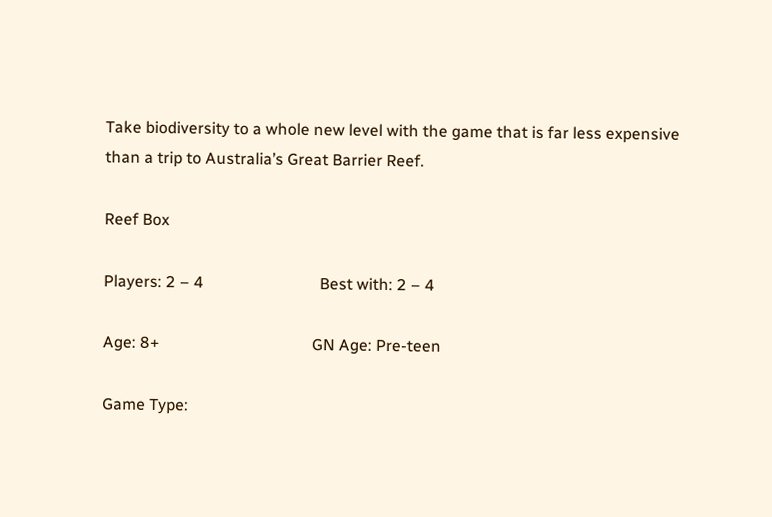Take biodiversity to a whole new level with the game that is far less expensive than a trip to Australia’s Great Barrier Reef.

Reef Box

Players: 2 – 4                             Best with: 2 – 4

Age: 8+                                      GN Age: Pre-teen

Game Type: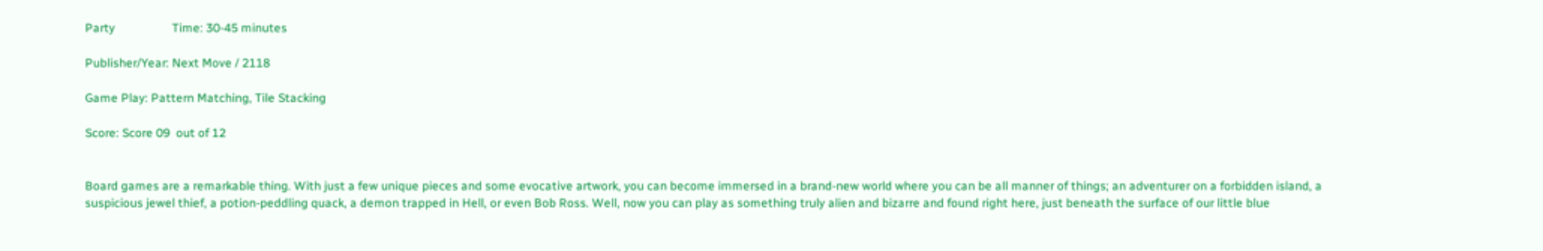Party                   Time: 30-45 minutes

Publisher/Year: Next Move / 2118

Game Play: Pattern Matching, Tile Stacking

Score: Score 09  out of 12


Board games are a remarkable thing. With just a few unique pieces and some evocative artwork, you can become immersed in a brand-new world where you can be all manner of things; an adventurer on a forbidden island, a suspicious jewel thief, a potion-peddling quack, a demon trapped in Hell, or even Bob Ross. Well, now you can play as something truly alien and bizarre and found right here, just beneath the surface of our little blue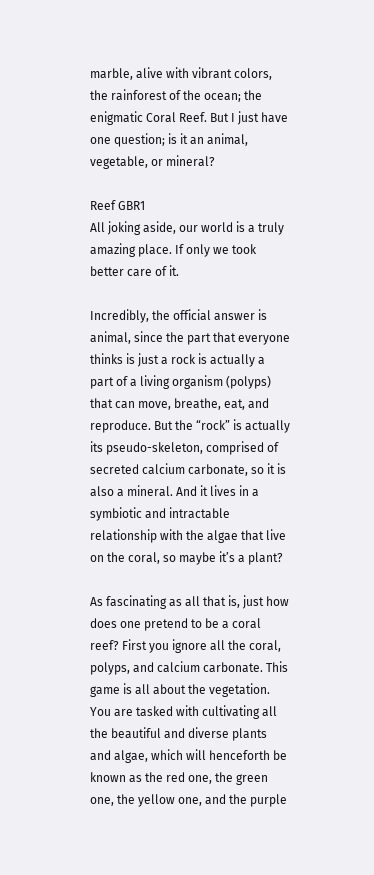marble, alive with vibrant colors, the rainforest of the ocean; the enigmatic Coral Reef. But I just have one question; is it an animal, vegetable, or mineral?

Reef GBR1
All joking aside, our world is a truly amazing place. If only we took better care of it.

Incredibly, the official answer is animal, since the part that everyone thinks is just a rock is actually a part of a living organism (polyps) that can move, breathe, eat, and reproduce. But the “rock” is actually its pseudo-skeleton, comprised of secreted calcium carbonate, so it is also a mineral. And it lives in a symbiotic and intractable relationship with the algae that live on the coral, so maybe it’s a plant?

As fascinating as all that is, just how does one pretend to be a coral reef? First you ignore all the coral, polyps, and calcium carbonate. This game is all about the vegetation. You are tasked with cultivating all the beautiful and diverse plants and algae, which will henceforth be known as the red one, the green one, the yellow one, and the purple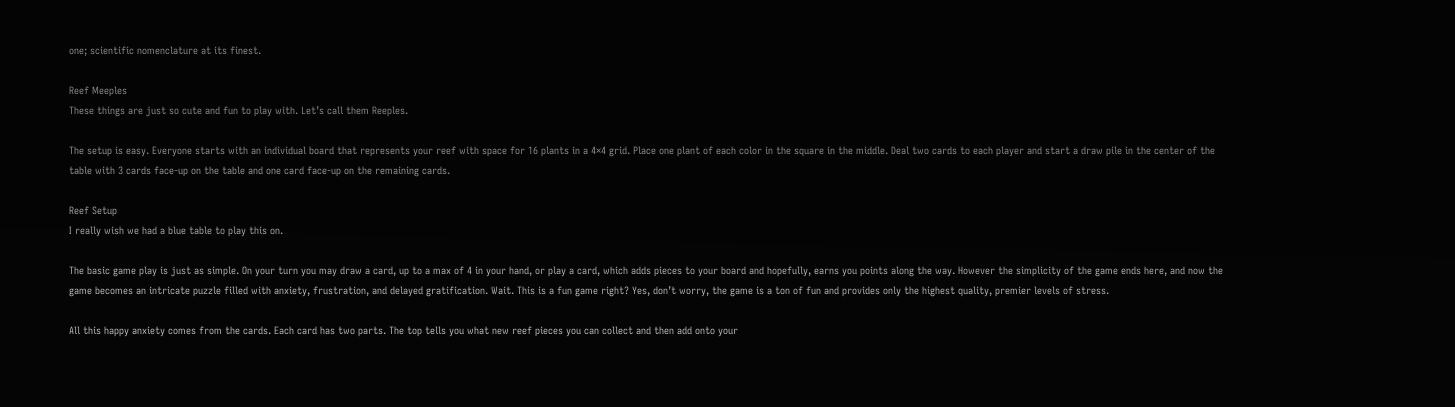one; scientific nomenclature at its finest.

Reef Meeples
These things are just so cute and fun to play with. Let’s call them Reeples.

The setup is easy. Everyone starts with an individual board that represents your reef with space for 16 plants in a 4×4 grid. Place one plant of each color in the square in the middle. Deal two cards to each player and start a draw pile in the center of the table with 3 cards face-up on the table and one card face-up on the remaining cards.

Reef Setup
I really wish we had a blue table to play this on.

The basic game play is just as simple. On your turn you may draw a card, up to a max of 4 in your hand, or play a card, which adds pieces to your board and hopefully, earns you points along the way. However the simplicity of the game ends here, and now the game becomes an intricate puzzle filled with anxiety, frustration, and delayed gratification. Wait. This is a fun game right? Yes, don’t worry, the game is a ton of fun and provides only the highest quality, premier levels of stress.

All this happy anxiety comes from the cards. Each card has two parts. The top tells you what new reef pieces you can collect and then add onto your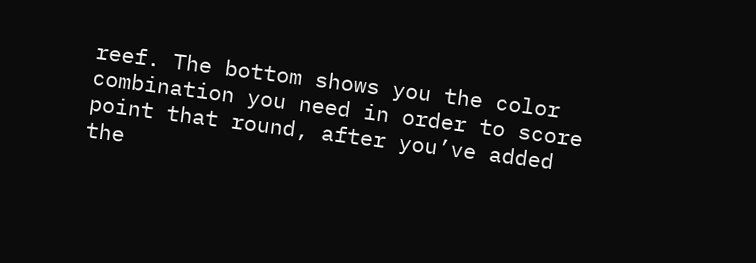reef. The bottom shows you the color combination you need in order to score point that round, after you’ve added the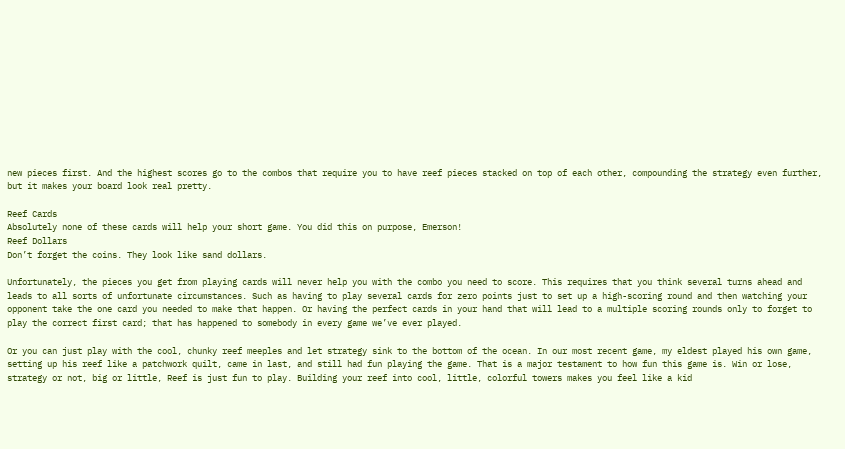new pieces first. And the highest scores go to the combos that require you to have reef pieces stacked on top of each other, compounding the strategy even further, but it makes your board look real pretty.

Reef Cards
Absolutely none of these cards will help your short game. You did this on purpose, Emerson!
Reef Dollars
Don’t forget the coins. They look like sand dollars.

Unfortunately, the pieces you get from playing cards will never help you with the combo you need to score. This requires that you think several turns ahead and leads to all sorts of unfortunate circumstances. Such as having to play several cards for zero points just to set up a high-scoring round and then watching your opponent take the one card you needed to make that happen. Or having the perfect cards in your hand that will lead to a multiple scoring rounds only to forget to play the correct first card; that has happened to somebody in every game we’ve ever played.

Or you can just play with the cool, chunky reef meeples and let strategy sink to the bottom of the ocean. In our most recent game, my eldest played his own game, setting up his reef like a patchwork quilt, came in last, and still had fun playing the game. That is a major testament to how fun this game is. Win or lose, strategy or not, big or little, Reef is just fun to play. Building your reef into cool, little, colorful towers makes you feel like a kid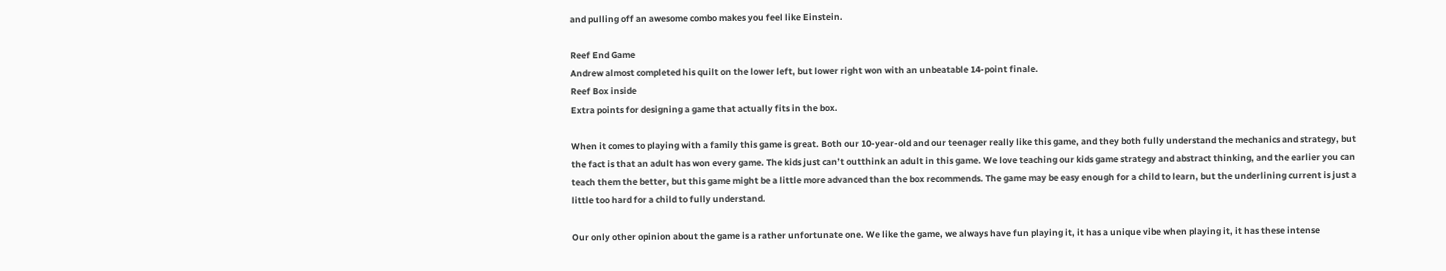and pulling off an awesome combo makes you feel like Einstein.

Reef End Game
Andrew almost completed his quilt on the lower left, but lower right won with an unbeatable 14-point finale.
Reef Box inside
Extra points for designing a game that actually fits in the box.

When it comes to playing with a family this game is great. Both our 10-year-old and our teenager really like this game, and they both fully understand the mechanics and strategy, but the fact is that an adult has won every game. The kids just can’t outthink an adult in this game. We love teaching our kids game strategy and abstract thinking, and the earlier you can teach them the better, but this game might be a little more advanced than the box recommends. The game may be easy enough for a child to learn, but the underlining current is just a little too hard for a child to fully understand.

Our only other opinion about the game is a rather unfortunate one. We like the game, we always have fun playing it, it has a unique vibe when playing it, it has these intense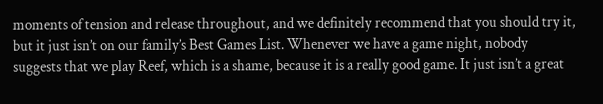moments of tension and release throughout, and we definitely recommend that you should try it, but it just isn’t on our family’s Best Games List. Whenever we have a game night, nobody suggests that we play Reef, which is a shame, because it is a really good game. It just isn’t a great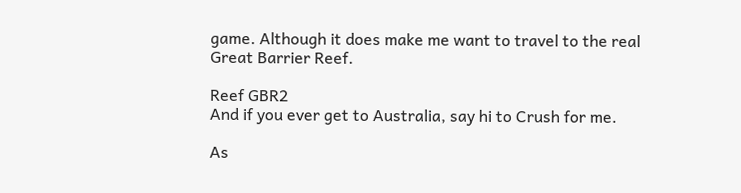game. Although it does make me want to travel to the real Great Barrier Reef.

Reef GBR2
And if you ever get to Australia, say hi to Crush for me.

As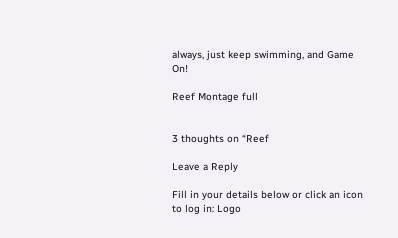always, just keep swimming, and Game On!

Reef Montage full


3 thoughts on “Reef

Leave a Reply

Fill in your details below or click an icon to log in: Logo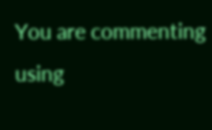You are commenting using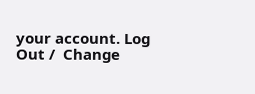your account. Log Out /  Change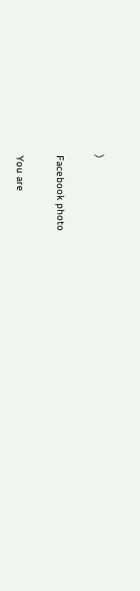)

Facebook photo

You are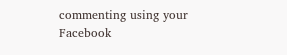commenting using your Facebook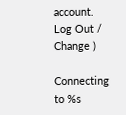account. Log Out /  Change )

Connecting to %s